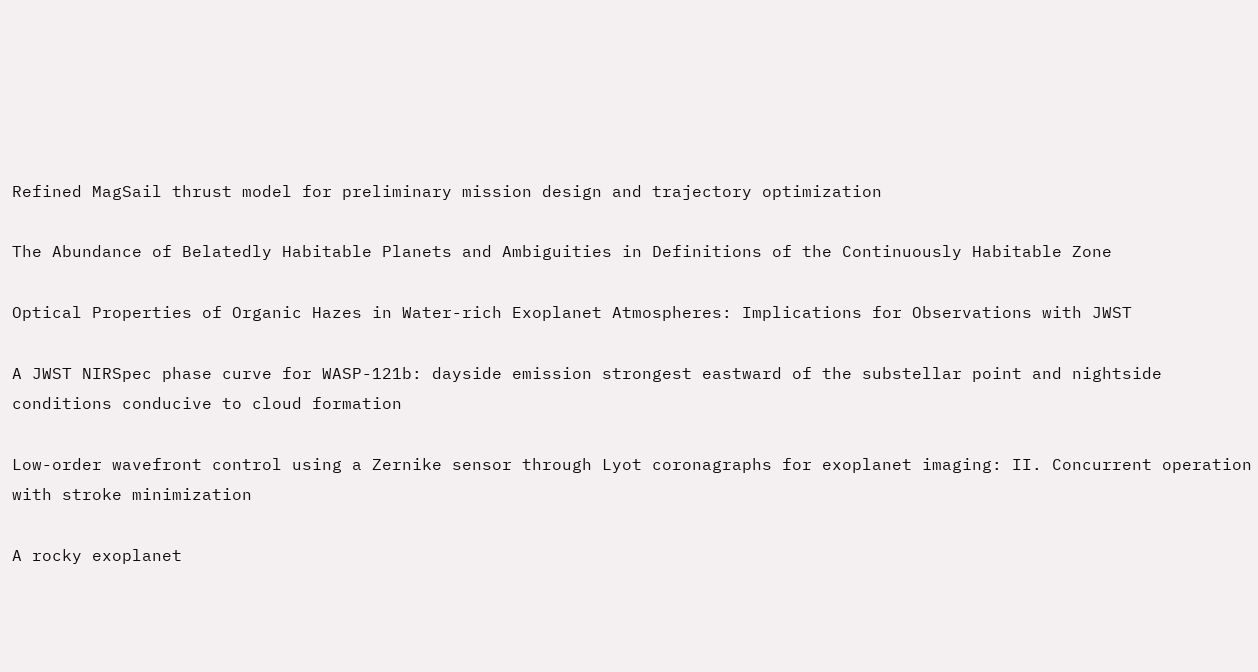Refined MagSail thrust model for preliminary mission design and trajectory optimization

The Abundance of Belatedly Habitable Planets and Ambiguities in Definitions of the Continuously Habitable Zone

Optical Properties of Organic Hazes in Water-rich Exoplanet Atmospheres: Implications for Observations with JWST

A JWST NIRSpec phase curve for WASP-121b: dayside emission strongest eastward of the substellar point and nightside conditions conducive to cloud formation

Low-order wavefront control using a Zernike sensor through Lyot coronagraphs for exoplanet imaging: II. Concurrent operation with stroke minimization

A rocky exoplanet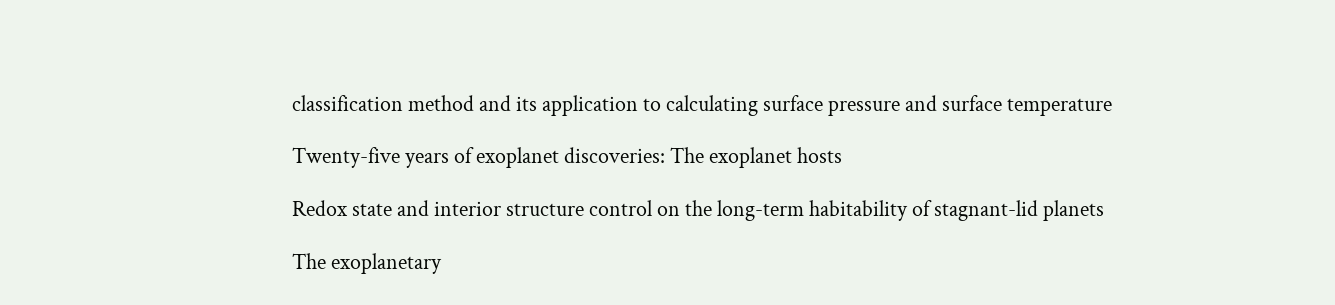classification method and its application to calculating surface pressure and surface temperature

Twenty-five years of exoplanet discoveries: The exoplanet hosts

Redox state and interior structure control on the long-term habitability of stagnant-lid planets

The exoplanetary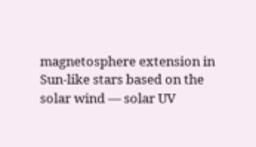magnetosphere extension in Sun-like stars based on the solar wind — solar UV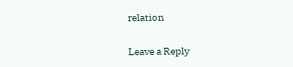relation

Leave a Reply